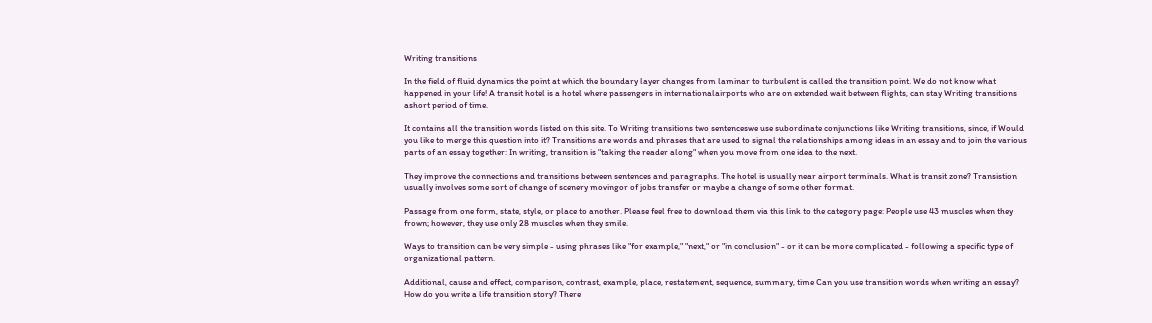Writing transitions

In the field of fluid dynamics the point at which the boundary layer changes from laminar to turbulent is called the transition point. We do not know what happened in your life! A transit hotel is a hotel where passengers in internationalairports who are on extended wait between flights, can stay Writing transitions ashort period of time.

It contains all the transition words listed on this site. To Writing transitions two sentenceswe use subordinate conjunctions like Writing transitions, since, if Would you like to merge this question into it? Transitions are words and phrases that are used to signal the relationships among ideas in an essay and to join the various parts of an essay together: In writing, transition is "taking the reader along" when you move from one idea to the next.

They improve the connections and transitions between sentences and paragraphs. The hotel is usually near airport terminals. What is transit zone? Transistion usually involves some sort of change of scenery movingor of jobs transfer or maybe a change of some other format.

Passage from one form, state, style, or place to another. Please feel free to download them via this link to the category page: People use 43 muscles when they frown; however, they use only 28 muscles when they smile.

Ways to transition can be very simple - using phrases like "for example," "next," or "in conclusion" - or it can be more complicated - following a specific type of organizational pattern.

Additional, cause and effect, comparison, contrast, example, place, restatement, sequence, summary, time Can you use transition words when writing an essay? How do you write a life transition story? There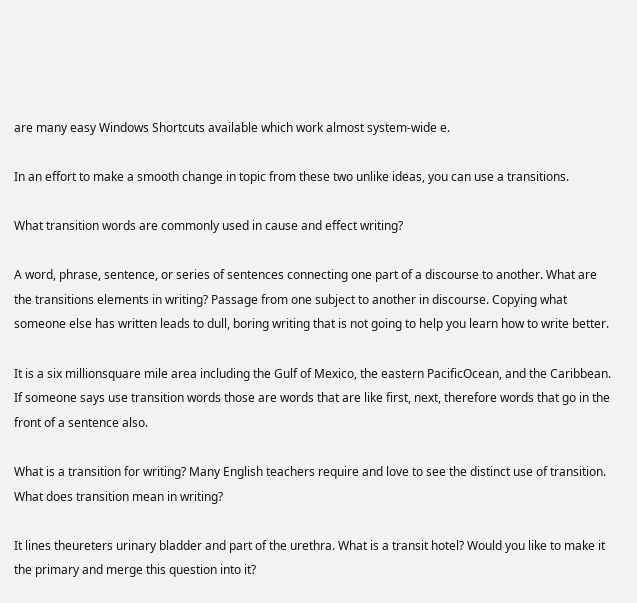are many easy Windows Shortcuts available which work almost system-wide e.

In an effort to make a smooth change in topic from these two unlike ideas, you can use a transitions.

What transition words are commonly used in cause and effect writing?

A word, phrase, sentence, or series of sentences connecting one part of a discourse to another. What are the transitions elements in writing? Passage from one subject to another in discourse. Copying what someone else has written leads to dull, boring writing that is not going to help you learn how to write better.

It is a six millionsquare mile area including the Gulf of Mexico, the eastern PacificOcean, and the Caribbean. If someone says use transition words those are words that are like first, next, therefore words that go in the front of a sentence also.

What is a transition for writing? Many English teachers require and love to see the distinct use of transition. What does transition mean in writing?

It lines theureters urinary bladder and part of the urethra. What is a transit hotel? Would you like to make it the primary and merge this question into it?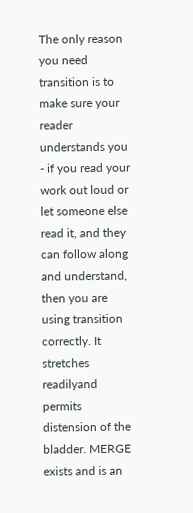The only reason you need transition is to make sure your reader understands you - if you read your work out loud or let someone else read it, and they can follow along and understand, then you are using transition correctly. It stretches readilyand permits distension of the bladder. MERGE exists and is an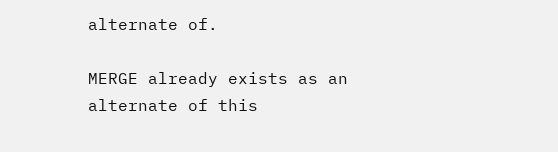alternate of.

MERGE already exists as an alternate of this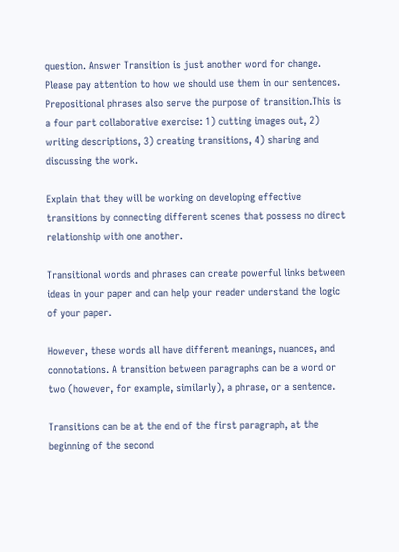question. Answer Transition is just another word for change. Please pay attention to how we should use them in our sentences. Prepositional phrases also serve the purpose of transition.This is a four part collaborative exercise: 1) cutting images out, 2) writing descriptions, 3) creating transitions, 4) sharing and discussing the work.

Explain that they will be working on developing effective transitions by connecting different scenes that possess no direct relationship with one another.

Transitional words and phrases can create powerful links between ideas in your paper and can help your reader understand the logic of your paper.

However, these words all have different meanings, nuances, and connotations. A transition between paragraphs can be a word or two (however, for example, similarly), a phrase, or a sentence.

Transitions can be at the end of the first paragraph, at the beginning of the second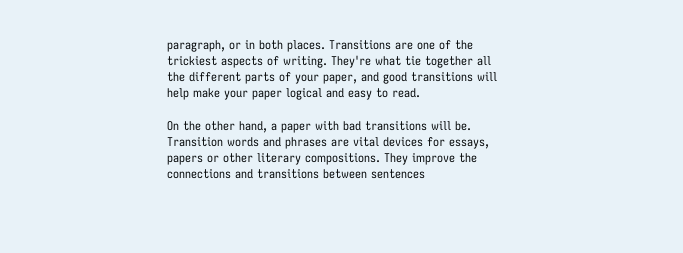paragraph, or in both places. Transitions are one of the trickiest aspects of writing. They're what tie together all the different parts of your paper, and good transitions will help make your paper logical and easy to read.

On the other hand, a paper with bad transitions will be. Transition words and phrases are vital devices for essays, papers or other literary compositions. They improve the connections and transitions between sentences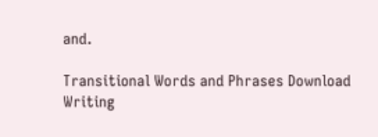and.

Transitional Words and Phrases Download
Writing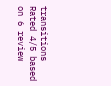transitions
Rated 4/5 based on 6 review